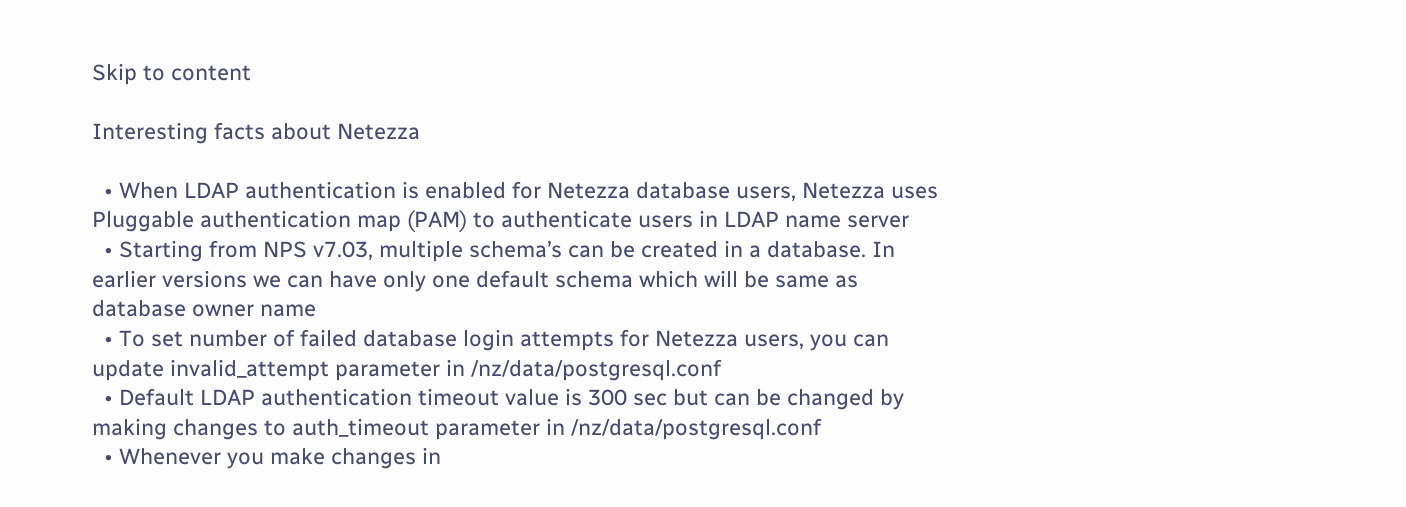Skip to content

Interesting facts about Netezza

  • When LDAP authentication is enabled for Netezza database users, Netezza uses Pluggable authentication map (PAM) to authenticate users in LDAP name server
  • Starting from NPS v7.03, multiple schema’s can be created in a database. In earlier versions we can have only one default schema which will be same as database owner name
  • To set number of failed database login attempts for Netezza users, you can update invalid_attempt parameter in /nz/data/postgresql.conf
  • Default LDAP authentication timeout value is 300 sec but can be changed by making changes to auth_timeout parameter in /nz/data/postgresql.conf
  • Whenever you make changes in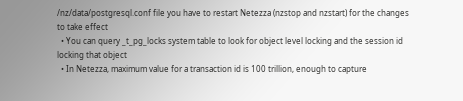/nz/data/postgresql.conf file you have to restart Netezza (nzstop and nzstart) for the changes to take effect
  • You can query _t_pg_locks system table to look for object level locking and the session id locking that object
  • In Netezza, maximum value for a transaction id is 100 trillion, enough to capture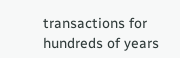transactions for hundreds of years